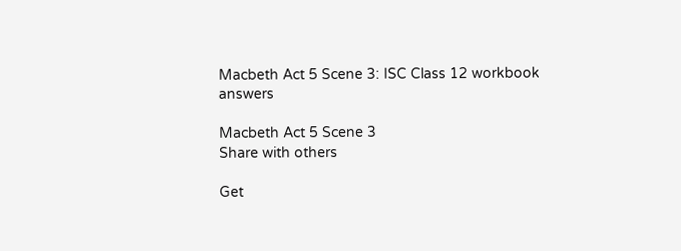Macbeth Act 5 Scene 3: ISC Class 12 workbook answers

Macbeth Act 5 Scene 3
Share with others

Get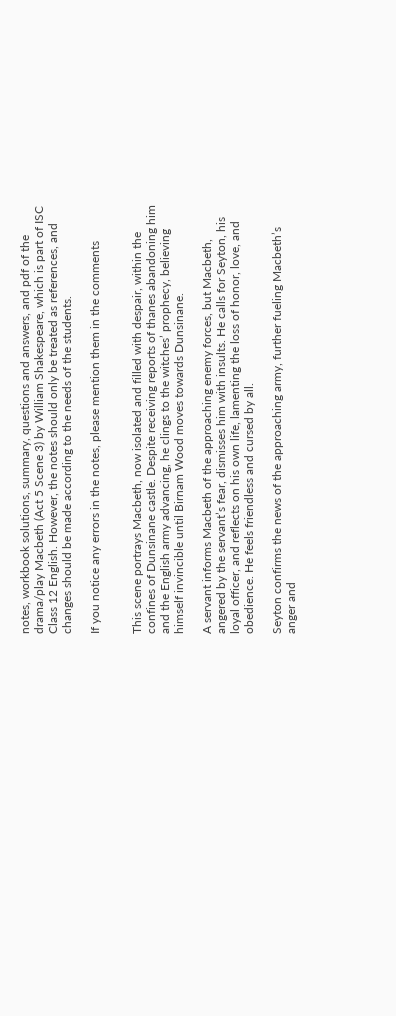notes, workbook solutions, summary, questions and answers, and pdf of the drama/play Macbeth (Act 5 Scene 3) by William Shakespeare, which is part of ISC Class 12 English. However, the notes should only be treated as references, and changes should be made according to the needs of the students.

If you notice any errors in the notes, please mention them in the comments


This scene portrays Macbeth, now isolated and filled with despair, within the confines of Dunsinane castle. Despite receiving reports of thanes abandoning him and the English army advancing, he clings to the witches’ prophecy, believing himself invincible until Birnam Wood moves towards Dunsinane.

A servant informs Macbeth of the approaching enemy forces, but Macbeth, angered by the servant’s fear, dismisses him with insults. He calls for Seyton, his loyal officer, and reflects on his own life, lamenting the loss of honor, love, and obedience. He feels friendless and cursed by all.

Seyton confirms the news of the approaching army, further fueling Macbeth’s anger and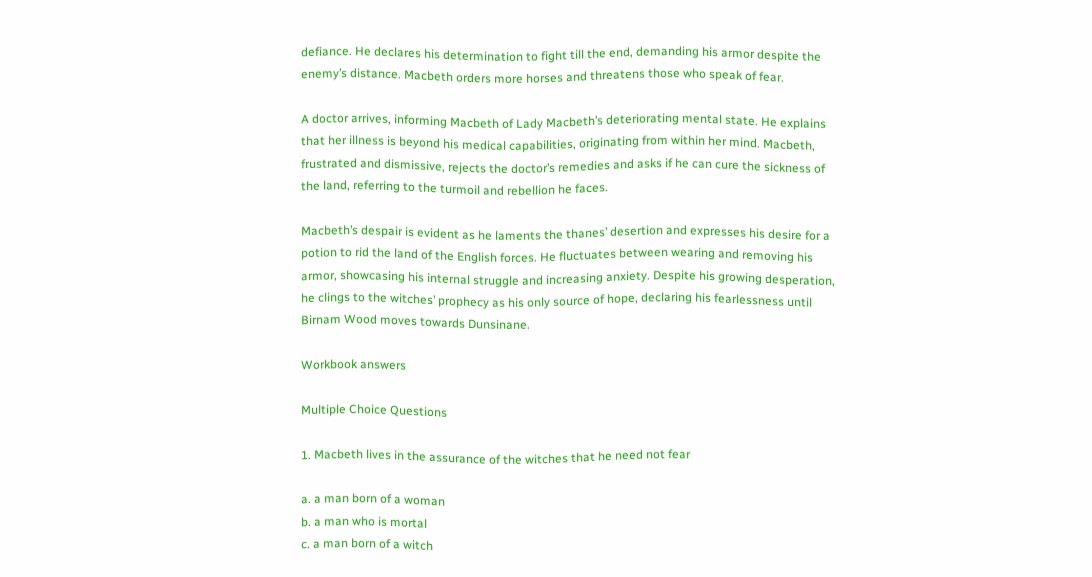defiance. He declares his determination to fight till the end, demanding his armor despite the enemy’s distance. Macbeth orders more horses and threatens those who speak of fear.

A doctor arrives, informing Macbeth of Lady Macbeth’s deteriorating mental state. He explains that her illness is beyond his medical capabilities, originating from within her mind. Macbeth, frustrated and dismissive, rejects the doctor’s remedies and asks if he can cure the sickness of the land, referring to the turmoil and rebellion he faces.

Macbeth’s despair is evident as he laments the thanes’ desertion and expresses his desire for a potion to rid the land of the English forces. He fluctuates between wearing and removing his armor, showcasing his internal struggle and increasing anxiety. Despite his growing desperation, he clings to the witches’ prophecy as his only source of hope, declaring his fearlessness until Birnam Wood moves towards Dunsinane.

Workbook answers

Multiple Choice Questions

1. Macbeth lives in the assurance of the witches that he need not fear

a. a man born of a woman
b. a man who is mortal
c. a man born of a witch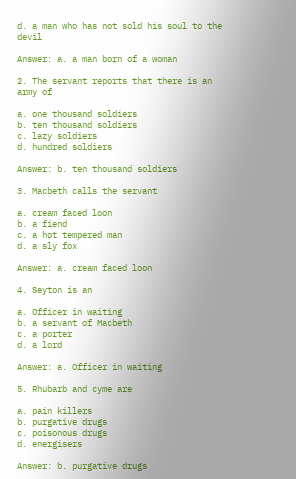d. a man who has not sold his soul to the devil

Answer: a. a man born of a woman

2. The servant reports that there is an army of

a. one thousand soldiers
b. ten thousand soldiers
c. lazy soldiers
d. hundred soldiers

Answer: b. ten thousand soldiers

3. Macbeth calls the servant

a. cream faced loon
b. a fiend
c. a hot tempered man
d. a sly fox

Answer: a. cream faced loon

4. Seyton is an

a. Officer in waiting
b. a servant of Macbeth
c. a porter
d. a lord

Answer: a. Officer in waiting

5. Rhubarb and cyme are

a. pain killers
b. purgative drugs
c. poisonous drugs
d. energisers

Answer: b. purgative drugs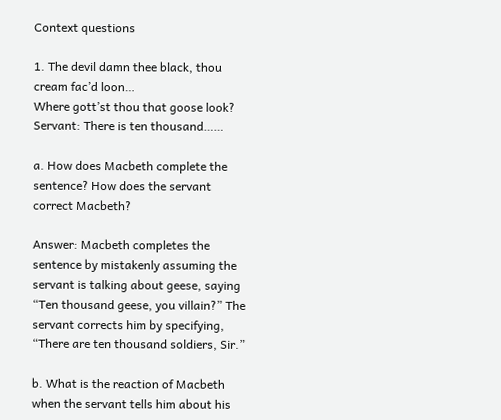Context questions

1. The devil damn thee black, thou cream fac’d loon…
Where gott’st thou that goose look?
Servant: There is ten thousand……

a. How does Macbeth complete the sentence? How does the servant correct Macbeth?

Answer: Macbeth completes the sentence by mistakenly assuming the servant is talking about geese, saying “Ten thousand geese, you villain?” The servant corrects him by specifying, “There are ten thousand soldiers, Sir.”

b. What is the reaction of Macbeth when the servant tells him about his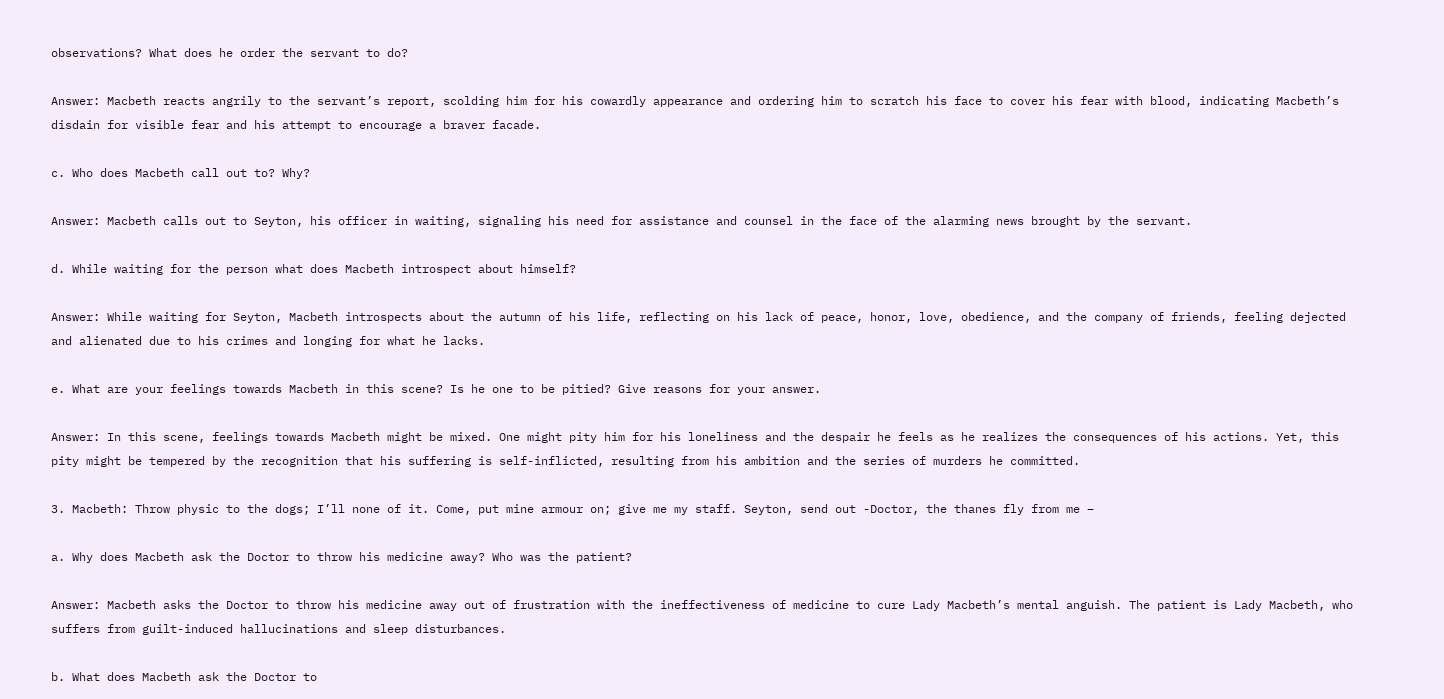observations? What does he order the servant to do?

Answer: Macbeth reacts angrily to the servant’s report, scolding him for his cowardly appearance and ordering him to scratch his face to cover his fear with blood, indicating Macbeth’s disdain for visible fear and his attempt to encourage a braver facade.

c. Who does Macbeth call out to? Why?

Answer: Macbeth calls out to Seyton, his officer in waiting, signaling his need for assistance and counsel in the face of the alarming news brought by the servant.

d. While waiting for the person what does Macbeth introspect about himself?

Answer: While waiting for Seyton, Macbeth introspects about the autumn of his life, reflecting on his lack of peace, honor, love, obedience, and the company of friends, feeling dejected and alienated due to his crimes and longing for what he lacks.

e. What are your feelings towards Macbeth in this scene? Is he one to be pitied? Give reasons for your answer.

Answer: In this scene, feelings towards Macbeth might be mixed. One might pity him for his loneliness and the despair he feels as he realizes the consequences of his actions. Yet, this pity might be tempered by the recognition that his suffering is self-inflicted, resulting from his ambition and the series of murders he committed.

3. Macbeth: Throw physic to the dogs; I’ll none of it. Come, put mine armour on; give me my staff. Seyton, send out -Doctor, the thanes fly from me –

a. Why does Macbeth ask the Doctor to throw his medicine away? Who was the patient?

Answer: Macbeth asks the Doctor to throw his medicine away out of frustration with the ineffectiveness of medicine to cure Lady Macbeth’s mental anguish. The patient is Lady Macbeth, who suffers from guilt-induced hallucinations and sleep disturbances.

b. What does Macbeth ask the Doctor to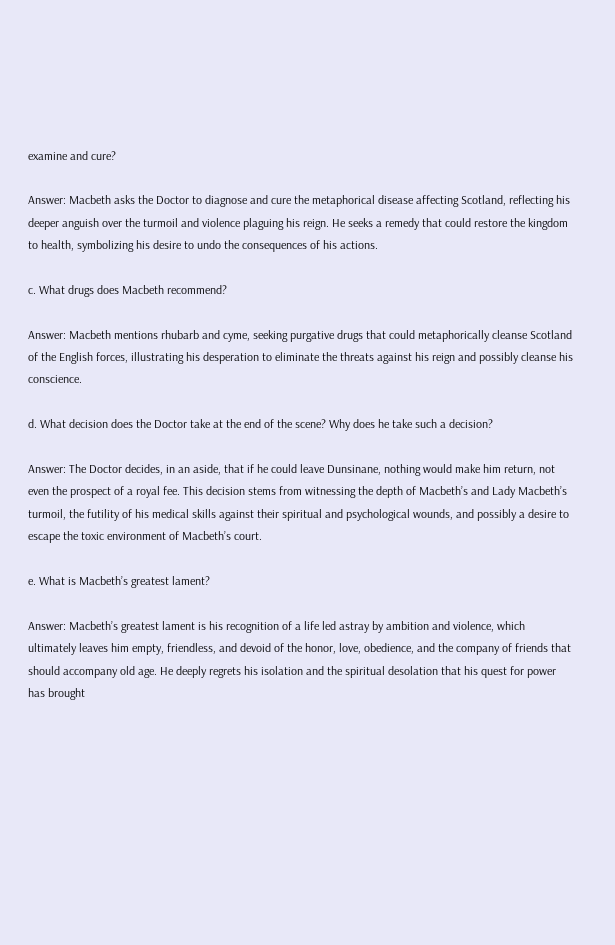examine and cure?

Answer: Macbeth asks the Doctor to diagnose and cure the metaphorical disease affecting Scotland, reflecting his deeper anguish over the turmoil and violence plaguing his reign. He seeks a remedy that could restore the kingdom to health, symbolizing his desire to undo the consequences of his actions.

c. What drugs does Macbeth recommend?

Answer: Macbeth mentions rhubarb and cyme, seeking purgative drugs that could metaphorically cleanse Scotland of the English forces, illustrating his desperation to eliminate the threats against his reign and possibly cleanse his conscience.

d. What decision does the Doctor take at the end of the scene? Why does he take such a decision?

Answer: The Doctor decides, in an aside, that if he could leave Dunsinane, nothing would make him return, not even the prospect of a royal fee. This decision stems from witnessing the depth of Macbeth’s and Lady Macbeth’s turmoil, the futility of his medical skills against their spiritual and psychological wounds, and possibly a desire to escape the toxic environment of Macbeth’s court.

e. What is Macbeth’s greatest lament?

Answer: Macbeth’s greatest lament is his recognition of a life led astray by ambition and violence, which ultimately leaves him empty, friendless, and devoid of the honor, love, obedience, and the company of friends that should accompany old age. He deeply regrets his isolation and the spiritual desolation that his quest for power has brought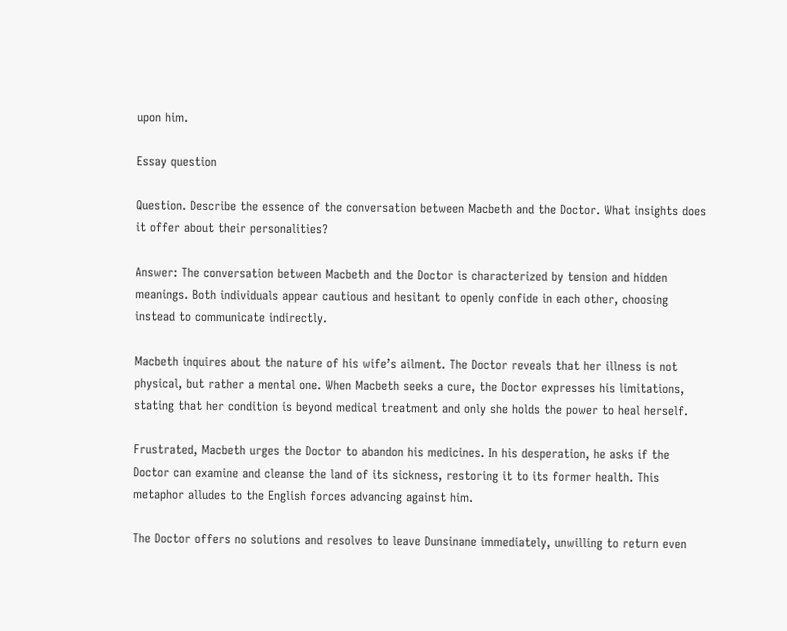upon him.

Essay question

Question. Describe the essence of the conversation between Macbeth and the Doctor. What insights does it offer about their personalities?

Answer: The conversation between Macbeth and the Doctor is characterized by tension and hidden meanings. Both individuals appear cautious and hesitant to openly confide in each other, choosing instead to communicate indirectly.

Macbeth inquires about the nature of his wife’s ailment. The Doctor reveals that her illness is not physical, but rather a mental one. When Macbeth seeks a cure, the Doctor expresses his limitations, stating that her condition is beyond medical treatment and only she holds the power to heal herself.

Frustrated, Macbeth urges the Doctor to abandon his medicines. In his desperation, he asks if the Doctor can examine and cleanse the land of its sickness, restoring it to its former health. This metaphor alludes to the English forces advancing against him.

The Doctor offers no solutions and resolves to leave Dunsinane immediately, unwilling to return even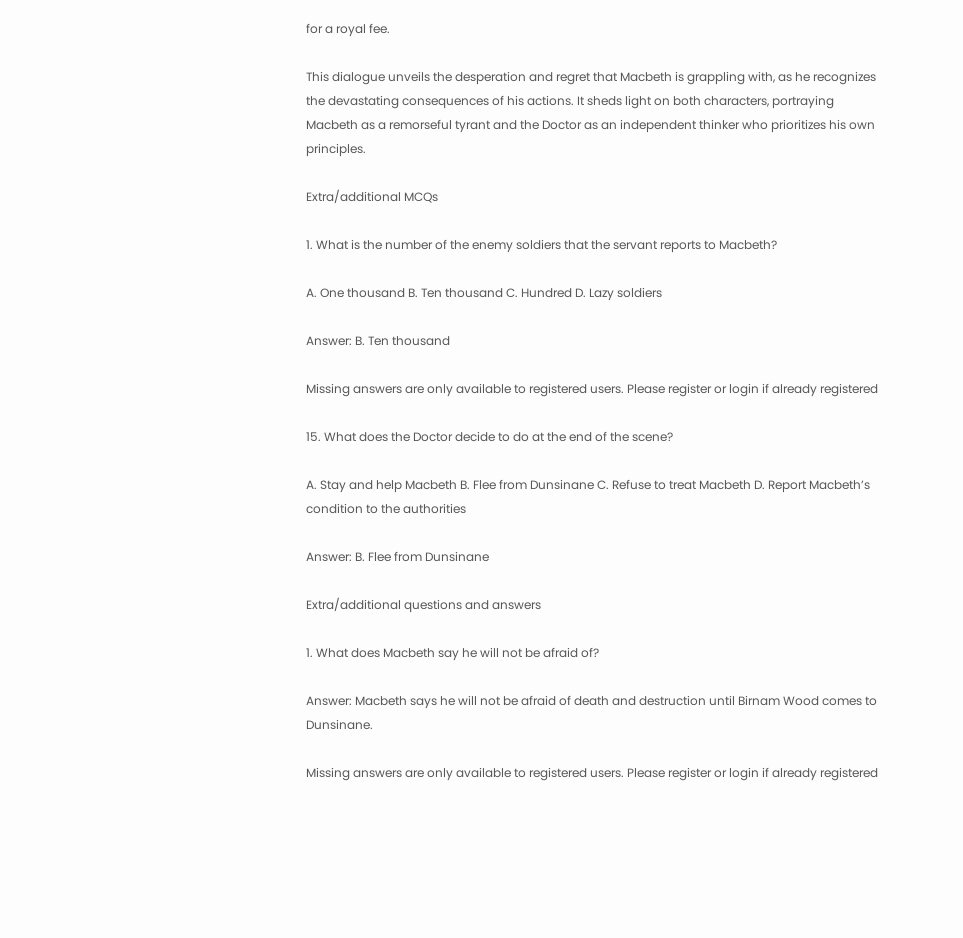for a royal fee.

This dialogue unveils the desperation and regret that Macbeth is grappling with, as he recognizes the devastating consequences of his actions. It sheds light on both characters, portraying Macbeth as a remorseful tyrant and the Doctor as an independent thinker who prioritizes his own principles.

Extra/additional MCQs

1. What is the number of the enemy soldiers that the servant reports to Macbeth?

A. One thousand B. Ten thousand C. Hundred D. Lazy soldiers

Answer: B. Ten thousand

Missing answers are only available to registered users. Please register or login if already registered

15. What does the Doctor decide to do at the end of the scene?

A. Stay and help Macbeth B. Flee from Dunsinane C. Refuse to treat Macbeth D. Report Macbeth’s condition to the authorities

Answer: B. Flee from Dunsinane

Extra/additional questions and answers

1. What does Macbeth say he will not be afraid of?

Answer: Macbeth says he will not be afraid of death and destruction until Birnam Wood comes to Dunsinane.

Missing answers are only available to registered users. Please register or login if already registered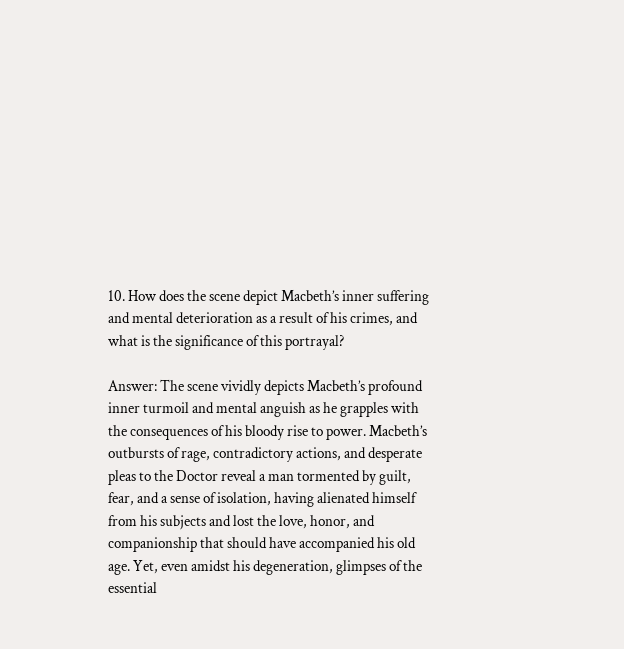10. How does the scene depict Macbeth’s inner suffering and mental deterioration as a result of his crimes, and what is the significance of this portrayal?

Answer: The scene vividly depicts Macbeth’s profound inner turmoil and mental anguish as he grapples with the consequences of his bloody rise to power. Macbeth’s outbursts of rage, contradictory actions, and desperate pleas to the Doctor reveal a man tormented by guilt, fear, and a sense of isolation, having alienated himself from his subjects and lost the love, honor, and companionship that should have accompanied his old age. Yet, even amidst his degeneration, glimpses of the essential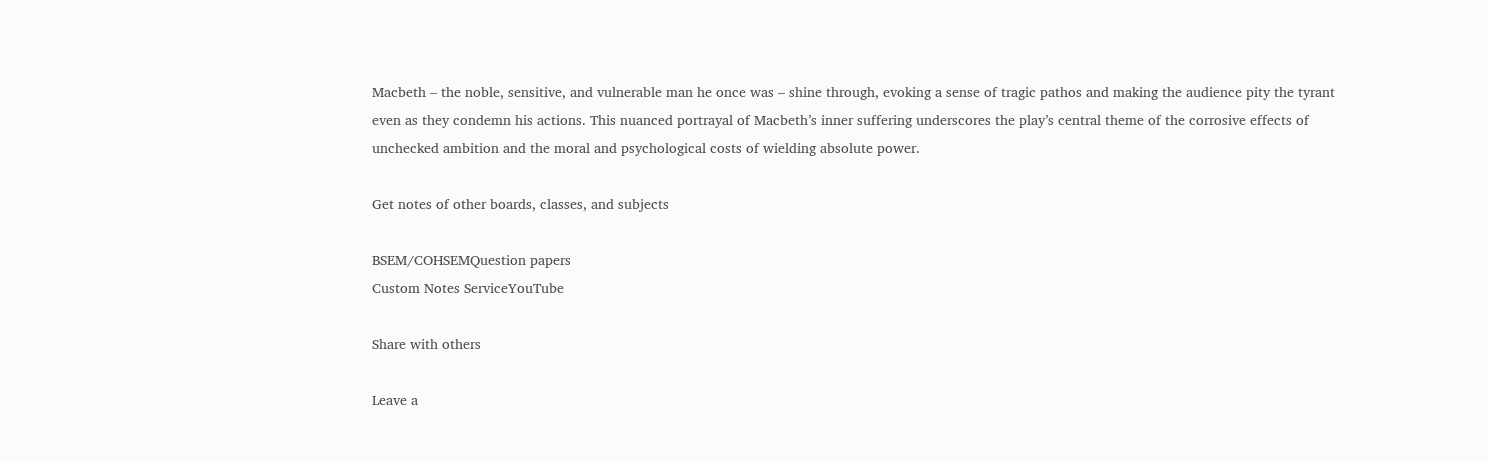Macbeth – the noble, sensitive, and vulnerable man he once was – shine through, evoking a sense of tragic pathos and making the audience pity the tyrant even as they condemn his actions. This nuanced portrayal of Macbeth’s inner suffering underscores the play’s central theme of the corrosive effects of unchecked ambition and the moral and psychological costs of wielding absolute power.

Get notes of other boards, classes, and subjects

BSEM/COHSEMQuestion papers
Custom Notes ServiceYouTube

Share with others

Leave a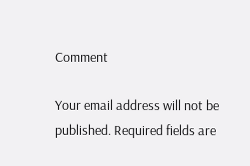Comment

Your email address will not be published. Required fields are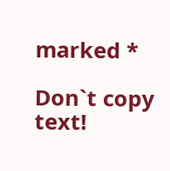marked *

Don`t copy text!